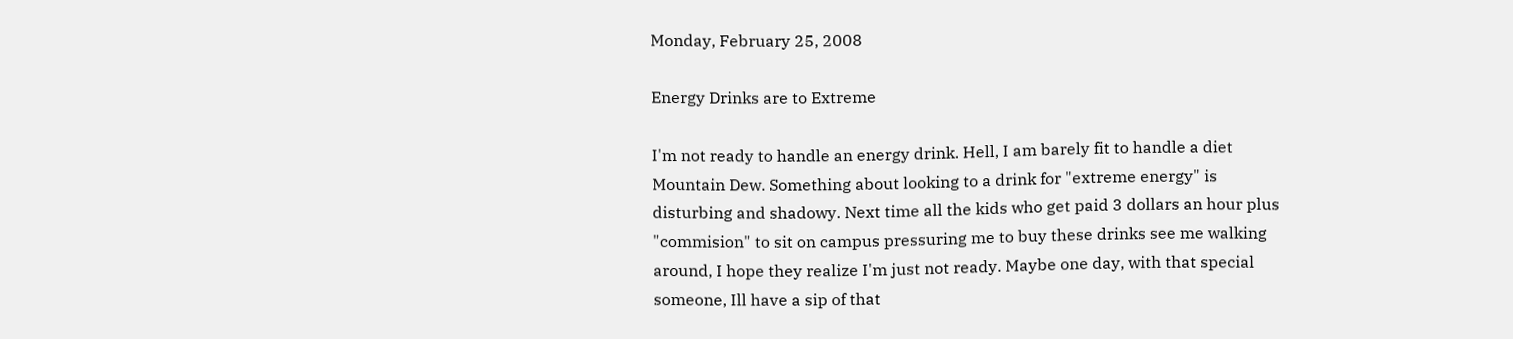Monday, February 25, 2008

Energy Drinks are to Extreme

I'm not ready to handle an energy drink. Hell, I am barely fit to handle a diet Mountain Dew. Something about looking to a drink for "extreme energy" is disturbing and shadowy. Next time all the kids who get paid 3 dollars an hour plus "commision" to sit on campus pressuring me to buy these drinks see me walking around, I hope they realize I'm just not ready. Maybe one day, with that special someone, Ill have a sip of that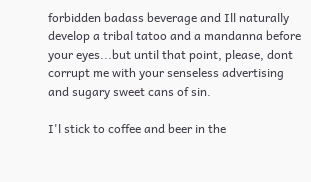forbidden badass beverage and Ill naturally develop a tribal tatoo and a mandanna before your eyes...but until that point, please, dont corrupt me with your senseless advertising and sugary sweet cans of sin.

I'l stick to coffee and beer in the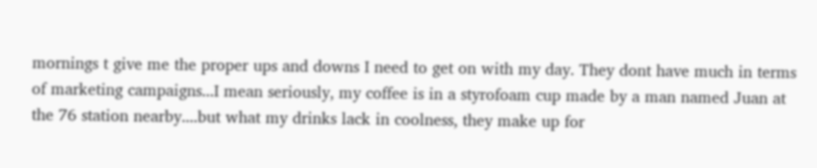mornings t give me the proper ups and downs I need to get on with my day. They dont have much in terms of marketing campaigns...I mean seriously, my coffee is in a styrofoam cup made by a man named Juan at the 76 station nearby....but what my drinks lack in coolness, they make up for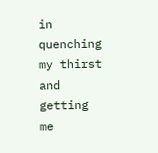in quenching my thirst and getting me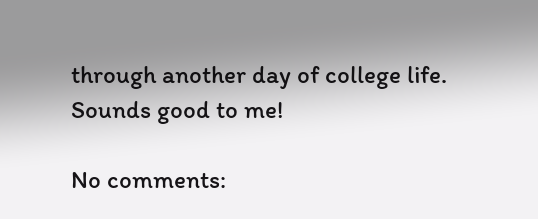through another day of college life. Sounds good to me!

No comments: